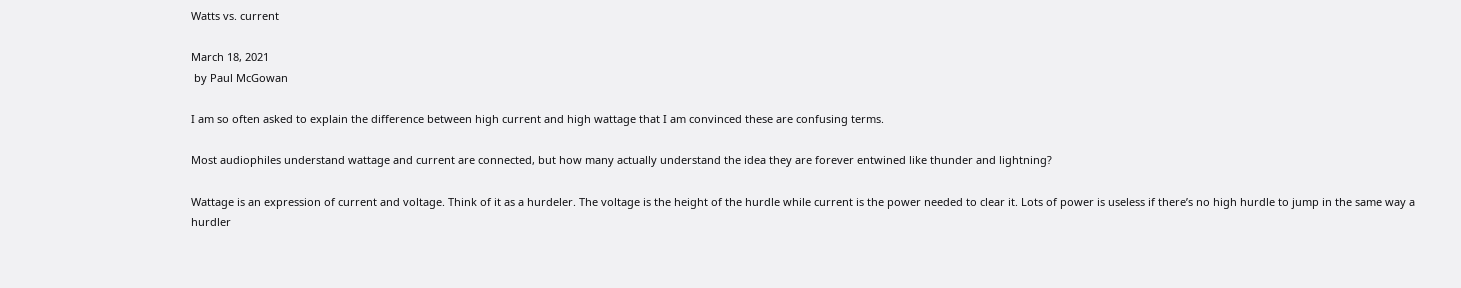Watts vs. current

March 18, 2021
 by Paul McGowan

I am so often asked to explain the difference between high current and high wattage that I am convinced these are confusing terms.

Most audiophiles understand wattage and current are connected, but how many actually understand the idea they are forever entwined like thunder and lightning?

Wattage is an expression of current and voltage. Think of it as a hurdeler. The voltage is the height of the hurdle while current is the power needed to clear it. Lots of power is useless if there’s no high hurdle to jump in the same way a hurdler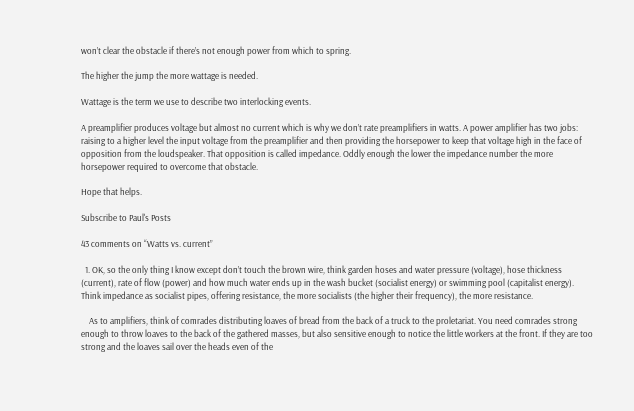won’t clear the obstacle if there’s not enough power from which to spring.

The higher the jump the more wattage is needed.

Wattage is the term we use to describe two interlocking events.

A preamplifier produces voltage but almost no current which is why we don’t rate preamplifiers in watts. A power amplifier has two jobs: raising to a higher level the input voltage from the preamplifier and then providing the horsepower to keep that voltage high in the face of opposition from the loudspeaker. That opposition is called impedance. Oddly enough the lower the impedance number the more horsepower required to overcome that obstacle.

Hope that helps.

Subscribe to Paul's Posts

43 comments on “Watts vs. current”

  1. OK, so the only thing I know except don’t touch the brown wire, think garden hoses and water pressure (voltage), hose thickness (current), rate of flow (power) and how much water ends up in the wash bucket (socialist energy) or swimming pool (capitalist energy). Think impedance as socialist pipes, offering resistance, the more socialists (the higher their frequency), the more resistance.

    As to amplifiers, think of comrades distributing loaves of bread from the back of a truck to the proletariat. You need comrades strong enough to throw loaves to the back of the gathered masses, but also sensitive enough to notice the little workers at the front. If they are too strong and the loaves sail over the heads even of the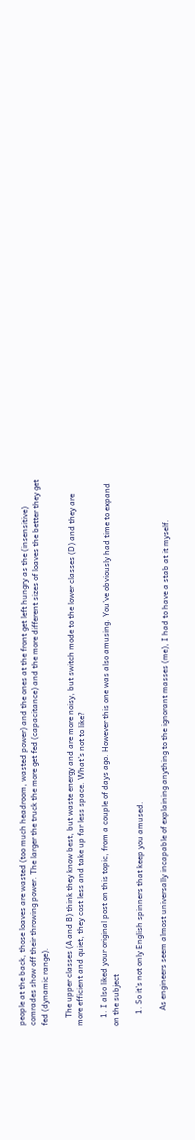people at the back, those loaves are wasted (too much headroom, wasted power) and the ones at the front get left hungry as the (insensitive) comrades show off their throwing power. The larger the truck the more get fed (capacitance) and the more different sizes of loaves the better they get fed (dynamic range).

    The upper classes (A and B) think they know best, but waste energy and are more noisy, but switch mode to the lower classes (D) and they are more efficient and quiet, they cost less and take up far less space. What’s not to like?

    1. I also liked your original post on this topic, from a couple of days ago. However this one was also amusing. You’ve obviously had time to expand on the subject

      1. So it’s not only English spinners that keep you amused.

        As engineers seem almost universally incapable of explaining anything to the ignorant masses (me), I had to have a stab at it myself.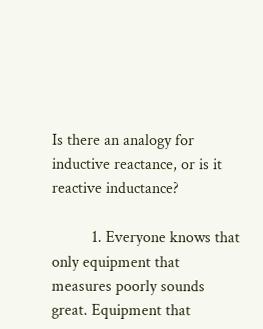Is there an analogy for inductive reactance, or is it reactive inductance?

          1. Everyone knows that only equipment that measures poorly sounds great. Equipment that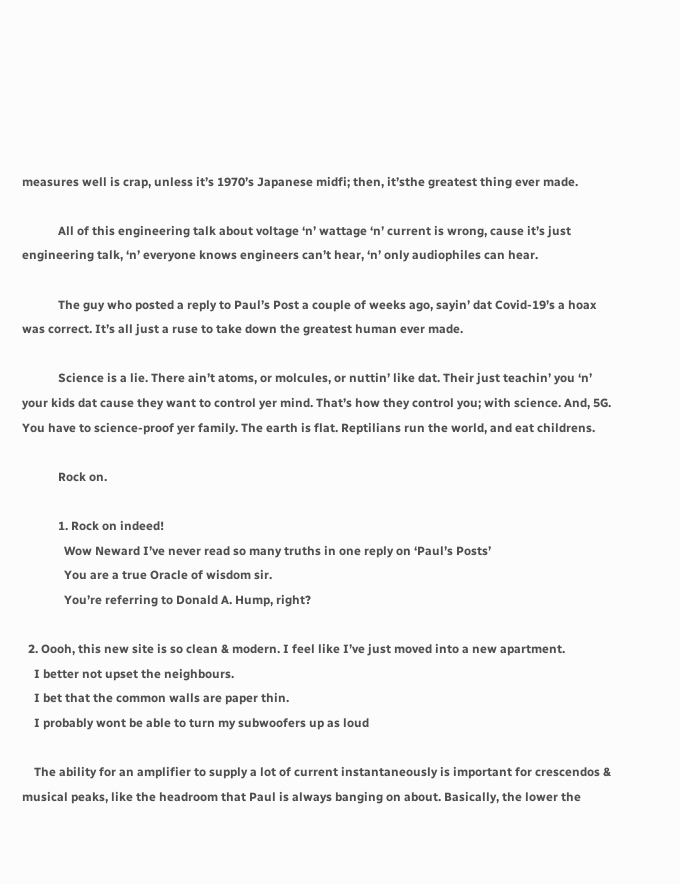measures well is crap, unless it’s 1970’s Japanese midfi; then, it’sthe greatest thing ever made.

            All of this engineering talk about voltage ‘n’ wattage ‘n’ current is wrong, cause it’s just engineering talk, ‘n’ everyone knows engineers can’t hear, ‘n’ only audiophiles can hear.

            The guy who posted a reply to Paul’s Post a couple of weeks ago, sayin’ dat Covid-19’s a hoax was correct. It’s all just a ruse to take down the greatest human ever made.

            Science is a lie. There ain’t atoms, or molcules, or nuttin’ like dat. Their just teachin’ you ‘n’ your kids dat cause they want to control yer mind. That’s how they control you; with science. And, 5G. You have to science-proof yer family. The earth is flat. Reptilians run the world, and eat childrens.

            Rock on.

            1. Rock on indeed!
              Wow Neward I’ve never read so many truths in one reply on ‘Paul’s Posts’
              You are a true Oracle of wisdom sir.
              You’re referring to Donald A. Hump, right?

  2. Oooh, this new site is so clean & modern. I feel like I’ve just moved into a new apartment.
    I better not upset the neighbours.
    I bet that the common walls are paper thin.
    I probably wont be able to turn my subwoofers up as loud

    The ability for an amplifier to supply a lot of current instantaneously is important for crescendos & musical peaks, like the headroom that Paul is always banging on about. Basically, the lower the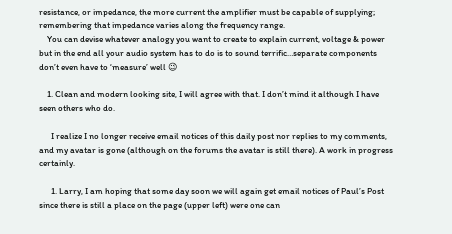resistance, or impedance, the more current the amplifier must be capable of supplying; remembering that impedance varies along the frequency range.
    You can devise whatever analogy you want to create to explain current, voltage & power but in the end all your audio system has to do is to sound terrific…separate components don’t even have to ‘measure’ well 😉

    1. Clean and modern looking site, I will agree with that. I don’t mind it although I have seen others who do.

      I realize I no longer receive email notices of this daily post nor replies to my comments, and my avatar is gone (although on the forums the avatar is still there). A work in progress certainly.

      1. Larry, I am hoping that some day soon we will again get email notices of Paul’s Post since there is still a place on the page (upper left) were one can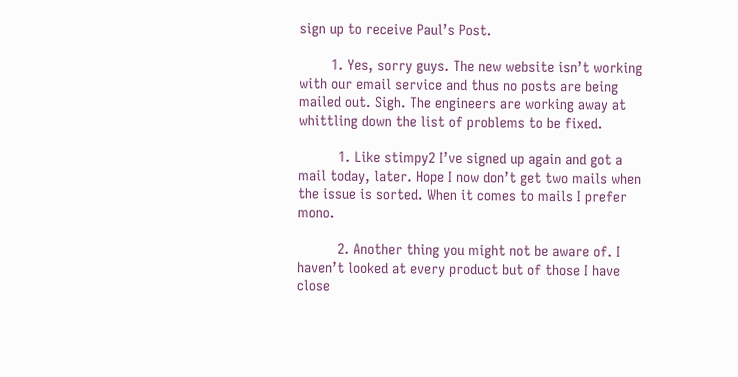sign up to receive Paul’s Post.

        1. Yes, sorry guys. The new website isn’t working with our email service and thus no posts are being mailed out. Sigh. The engineers are working away at whittling down the list of problems to be fixed.

          1. Like stimpy2 I’ve signed up again and got a mail today, later. Hope I now don’t get two mails when the issue is sorted. When it comes to mails I prefer mono.

          2. Another thing you might not be aware of. I haven’t looked at every product but of those I have close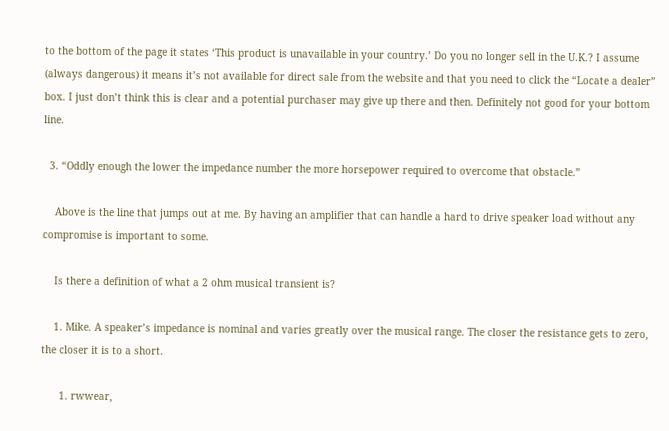to the bottom of the page it states ‘This product is unavailable in your country.’ Do you no longer sell in the U.K.? I assume (always dangerous) it means it’s not available for direct sale from the website and that you need to click the “Locate a dealer” box. I just don’t think this is clear and a potential purchaser may give up there and then. Definitely not good for your bottom line.

  3. “Oddly enough the lower the impedance number the more horsepower required to overcome that obstacle.”

    Above is the line that jumps out at me. By having an amplifier that can handle a hard to drive speaker load without any compromise is important to some.

    Is there a definition of what a 2 ohm musical transient is?

    1. Mike. A speaker’s impedance is nominal and varies greatly over the musical range. The closer the resistance gets to zero, the closer it is to a short.

      1. rwwear,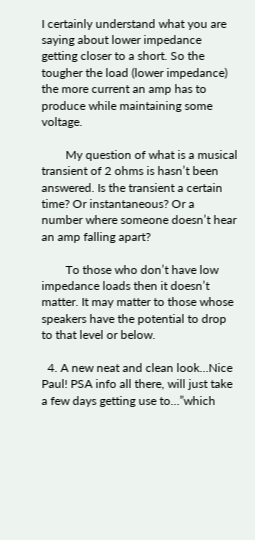I certainly understand what you are saying about lower impedance getting closer to a short. So the tougher the load (lower impedance) the more current an amp has to produce while maintaining some voltage.

        My question of what is a musical transient of 2 ohms is hasn’t been answered. Is the transient a certain time? Or instantaneous? Or a number where someone doesn’t hear an amp falling apart?

        To those who don’t have low impedance loads then it doesn’t matter. It may matter to those whose speakers have the potential to drop to that level or below.

  4. A new neat and clean look…Nice Paul! PSA info all there, will just take a few days getting use to…”which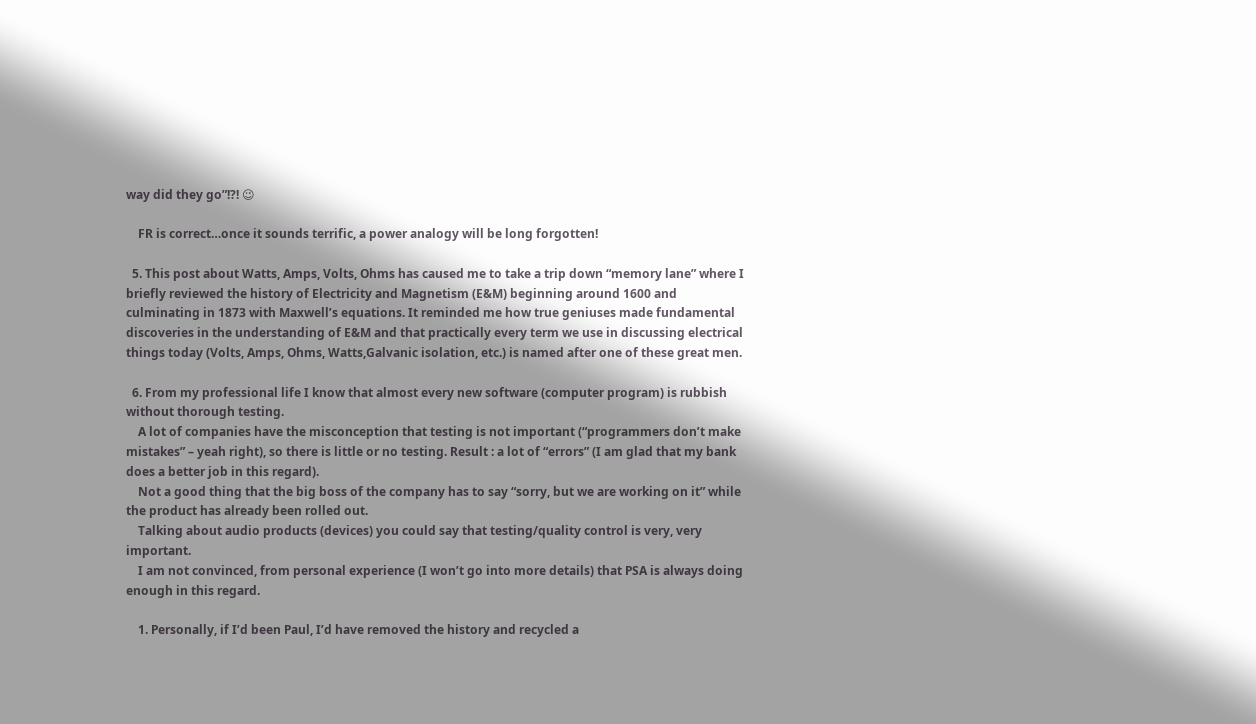way did they go”!?! 😉

    FR is correct…once it sounds terrific, a power analogy will be long forgotten!

  5. This post about Watts, Amps, Volts, Ohms has caused me to take a trip down “memory lane” where I briefly reviewed the history of Electricity and Magnetism (E&M) beginning around 1600 and culminating in 1873 with Maxwell’s equations. It reminded me how true geniuses made fundamental discoveries in the understanding of E&M and that practically every term we use in discussing electrical things today (Volts, Amps, Ohms, Watts,Galvanic isolation, etc.) is named after one of these great men.

  6. From my professional life I know that almost every new software (computer program) is rubbish without thorough testing.
    A lot of companies have the misconception that testing is not important (“programmers don’t make mistakes” – yeah right), so there is little or no testing. Result : a lot of “errors” (I am glad that my bank does a better job in this regard).
    Not a good thing that the big boss of the company has to say “sorry, but we are working on it” while the product has already been rolled out.
    Talking about audio products (devices) you could say that testing/quality control is very, very important.
    I am not convinced, from personal experience (I won’t go into more details) that PSA is always doing enough in this regard.

    1. Personally, if I’d been Paul, I’d have removed the history and recycled a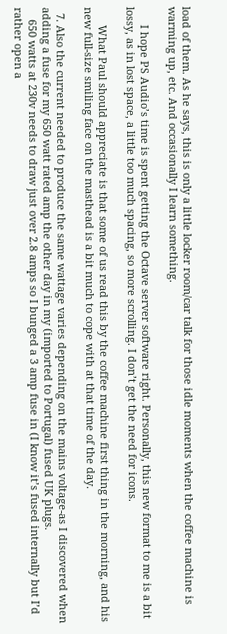load of them. As he says, this is only a little locker room/car talk for those idle moments when the coffee machine is warming up, etc. And occasionally I learn something.

      I hope PS Audio’s time is spent getting the Octave server software right. Personally, this new format to me is a bit lossy, as in lost space, a little too much spacing, so more scrolling. I don’t get the need for icons.

      What Paul should appreciate is that some of us read this by the coffee machine first thing in the morning, and his new full-size smiling face on the masthead is a bit much to cope with at that time of the day.

  7. Also the current needed to produce the same wattage varies depending on the mains voltage-as I discovered when adding a fuse for my 650 watt rated amp the other day in my (imported to Portugal) fused UK plugs.
    650 watts at 230v needs to draw just over 2.8 amps so I bunged a 3 amp fuse in (I know it’s fused internally but I’d rather open a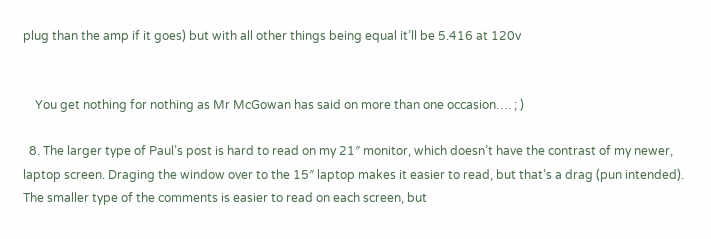plug than the amp if it goes) but with all other things being equal it’ll be 5.416 at 120v


    You get nothing for nothing as Mr McGowan has said on more than one occasion…. ; )

  8. The larger type of Paul’s post is hard to read on my 21″ monitor, which doesn’t have the contrast of my newer, laptop screen. Draging the window over to the 15″ laptop makes it easier to read, but that’s a drag (pun intended). The smaller type of the comments is easier to read on each screen, but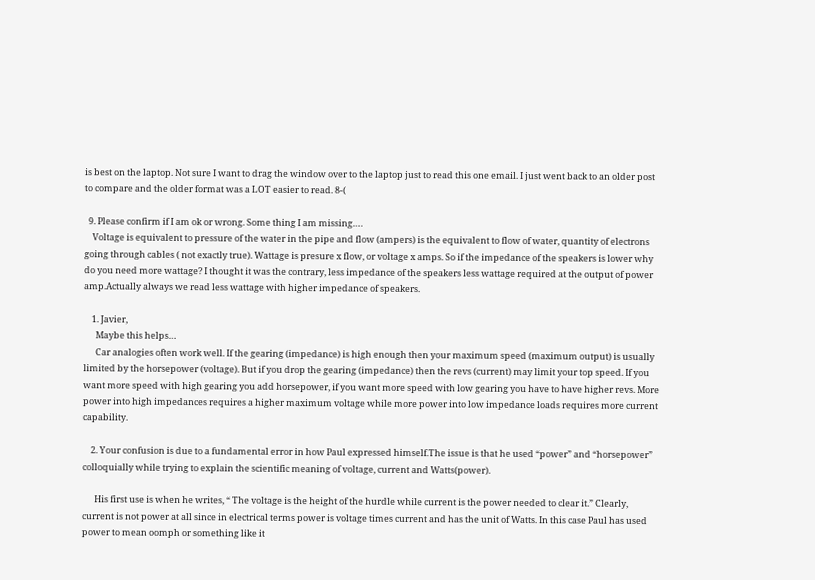is best on the laptop. Not sure I want to drag the window over to the laptop just to read this one email. I just went back to an older post to compare and the older format was a LOT easier to read. 8-(

  9. Please confirm if I am ok or wrong. Some thing I am missing….
    Voltage is equivalent to pressure of the water in the pipe and flow (ampers) is the equivalent to flow of water, quantity of electrons going through cables ( not exactly true). Wattage is presure x flow, or voltage x amps. So if the impedance of the speakers is lower why do you need more wattage? I thought it was the contrary, less impedance of the speakers less wattage required at the output of power amp.Actually always we read less wattage with higher impedance of speakers.

    1. Javier,
      Maybe this helps…
      Car analogies often work well. If the gearing (impedance) is high enough then your maximum speed (maximum output) is usually limited by the horsepower (voltage). But if you drop the gearing (impedance) then the revs (current) may limit your top speed. If you want more speed with high gearing you add horsepower, if you want more speed with low gearing you have to have higher revs. More power into high impedances requires a higher maximum voltage while more power into low impedance loads requires more current capability.

    2. Your confusion is due to a fundamental error in how Paul expressed himself.The issue is that he used “power” and “horsepower” colloquially while trying to explain the scientific meaning of voltage, current and Watts(power).

      His first use is when he writes, “ The voltage is the height of the hurdle while current is the power needed to clear it.” Clearly, current is not power at all since in electrical terms power is voltage times current and has the unit of Watts. In this case Paul has used power to mean oomph or something like it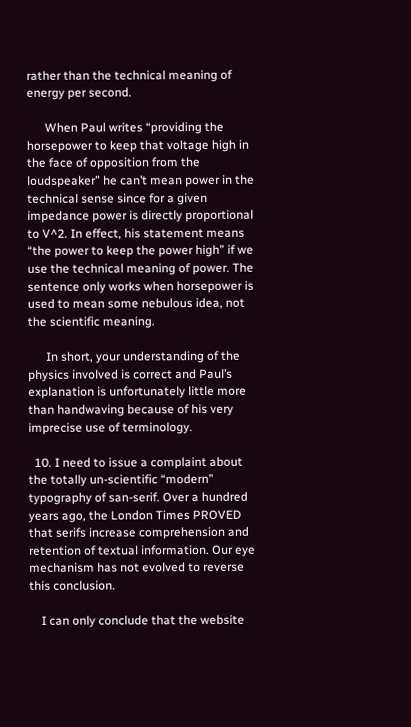rather than the technical meaning of energy per second.

      When Paul writes “providing the horsepower to keep that voltage high in the face of opposition from the loudspeaker” he can’t mean power in the technical sense since for a given impedance power is directly proportional to V^2. In effect, his statement means “the power to keep the power high” if we use the technical meaning of power. The sentence only works when horsepower is used to mean some nebulous idea, not the scientific meaning.

      In short, your understanding of the physics involved is correct and Paul’s explanation is unfortunately little more than handwaving because of his very imprecise use of terminology.

  10. I need to issue a complaint about the totally un-scientific “modern” typography of san-serif. Over a hundred years ago, the London Times PROVED that serifs increase comprehension and retention of textual information. Our eye mechanism has not evolved to reverse this conclusion.

    I can only conclude that the website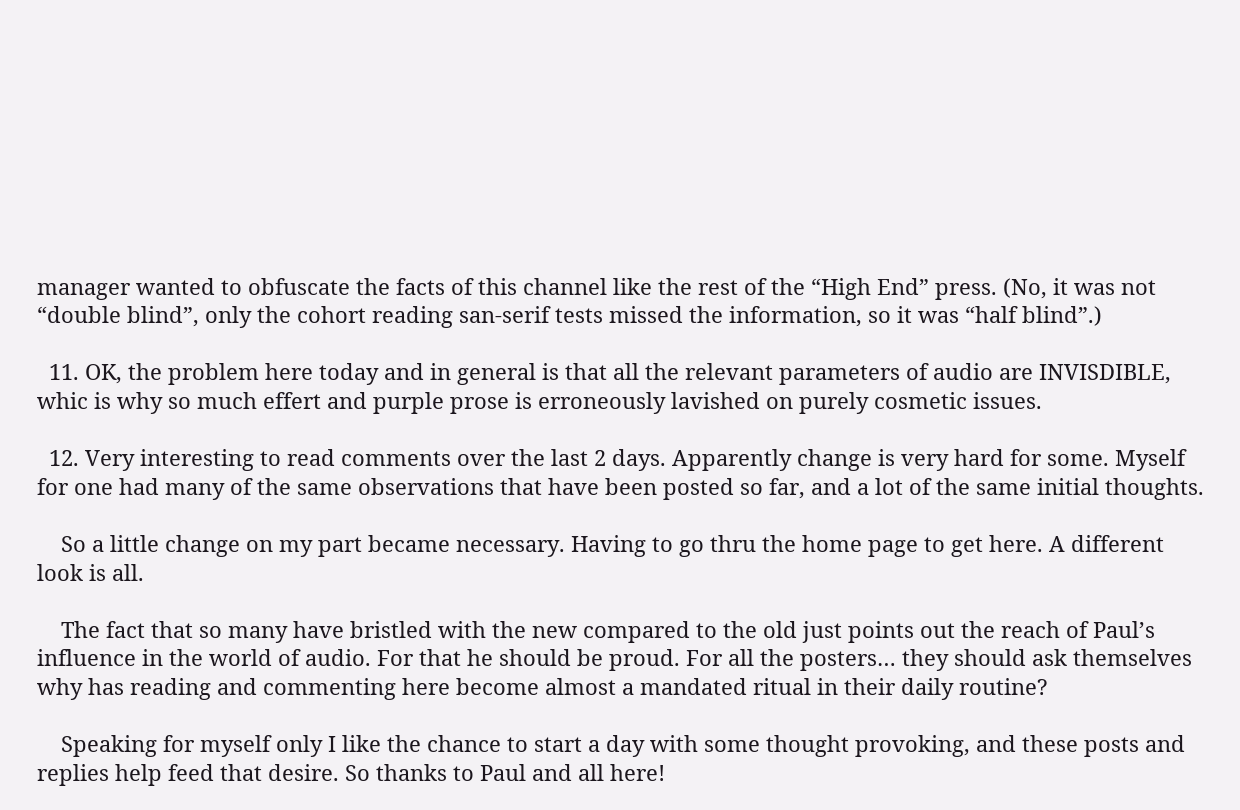manager wanted to obfuscate the facts of this channel like the rest of the “High End” press. (No, it was not “double blind”, only the cohort reading san-serif tests missed the information, so it was “half blind”.)

  11. OK, the problem here today and in general is that all the relevant parameters of audio are INVISDIBLE, whic is why so much effert and purple prose is erroneously lavished on purely cosmetic issues.

  12. Very interesting to read comments over the last 2 days. Apparently change is very hard for some. Myself for one had many of the same observations that have been posted so far, and a lot of the same initial thoughts.

    So a little change on my part became necessary. Having to go thru the home page to get here. A different look is all.

    The fact that so many have bristled with the new compared to the old just points out the reach of Paul’s influence in the world of audio. For that he should be proud. For all the posters… they should ask themselves why has reading and commenting here become almost a mandated ritual in their daily routine?

    Speaking for myself only I like the chance to start a day with some thought provoking, and these posts and replies help feed that desire. So thanks to Paul and all here!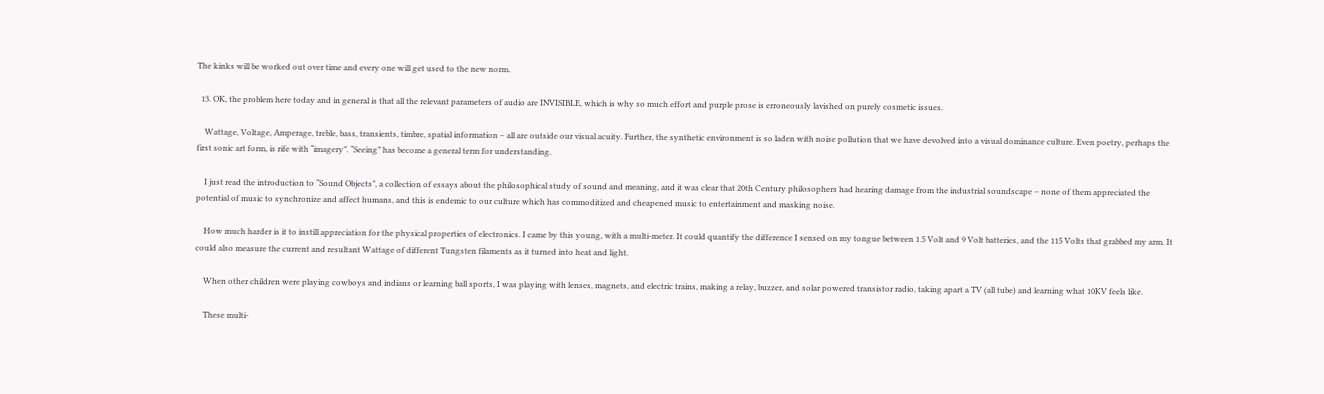The kinks will be worked out over time and every one will get used to the new norm.

  13. OK, the problem here today and in general is that all the relevant parameters of audio are INVISIBLE, which is why so much effort and purple prose is erroneously lavished on purely cosmetic issues.

    Wattage, Voltage, Amperage, treble, bass, transients, timbre, spatial information – all are outside our visual acuity. Further, the synthetic environment is so laden with noise pollution that we have devolved into a visual dominance culture. Even poetry, perhaps the first sonic art form, is rife with “imagery”. “Seeing” has become a general term for understanding.

    I just read the introduction to “Sound Objects”, a collection of essays about the philosophical study of sound and meaning, and it was clear that 20th Century philosophers had hearing damage from the industrial soundscape – none of them appreciated the potential of music to synchronize and affect humans, and this is endemic to our culture which has commoditized and cheapened music to entertainment and masking noise.

    How much harder is it to instill appreciation for the physical properties of electronics. I came by this young, with a multi-meter. It could quantify the difference I sensed on my tongue between 1.5 Volt and 9 Volt batteries, and the 115 Volts that grabbed my arm. It could also measure the current and resultant Wattage of different Tungsten filaments as it turned into heat and light.

    When other children were playing cowboys and indians or learning ball sports, I was playing with lenses, magnets, and electric trains, making a relay, buzzer, and solar powered transistor radio, taking apart a TV (all tube) and learning what 10KV feels like.

    These multi-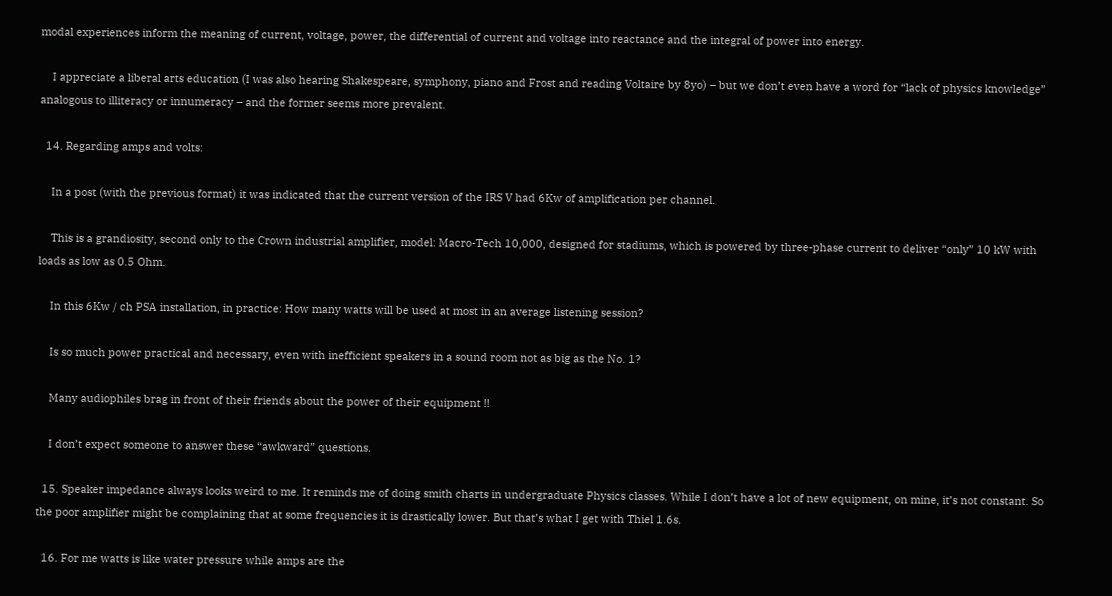modal experiences inform the meaning of current, voltage, power, the differential of current and voltage into reactance and the integral of power into energy.

    I appreciate a liberal arts education (I was also hearing Shakespeare, symphony, piano and Frost and reading Voltaire by 8yo) – but we don’t even have a word for “lack of physics knowledge” analogous to illiteracy or innumeracy – and the former seems more prevalent.

  14. Regarding amps and volts:

    In a post (with the previous format) it was indicated that the current version of the IRS V had 6Kw of amplification per channel.

    This is a grandiosity, second only to the Crown industrial amplifier, model: Macro-Tech 10,000, designed for stadiums, which is powered by three-phase current to deliver “only” 10 kW with loads as low as 0.5 Ohm.

    In this 6Kw / ch PSA installation, in practice: How many watts will be used at most in an average listening session?

    Is so much power practical and necessary, even with inefficient speakers in a sound room not as big as the No. 1?

    Many audiophiles brag in front of their friends about the power of their equipment !!

    I don’t expect someone to answer these “awkward” questions.

  15. Speaker impedance always looks weird to me. It reminds me of doing smith charts in undergraduate Physics classes. While I don’t have a lot of new equipment, on mine, it’s not constant. So the poor amplifier might be complaining that at some frequencies it is drastically lower. But that’s what I get with Thiel 1.6s.

  16. For me watts is like water pressure while amps are the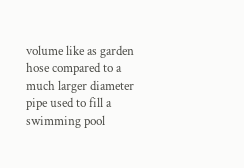volume like as garden hose compared to a much larger diameter pipe used to fill a swimming pool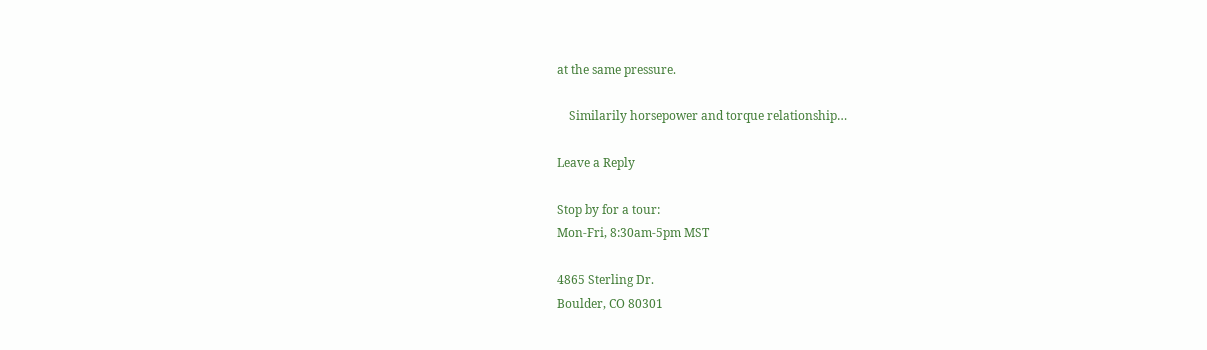at the same pressure.

    Similarily horsepower and torque relationship…

Leave a Reply

Stop by for a tour:
Mon-Fri, 8:30am-5pm MST

4865 Sterling Dr.
Boulder, CO 80301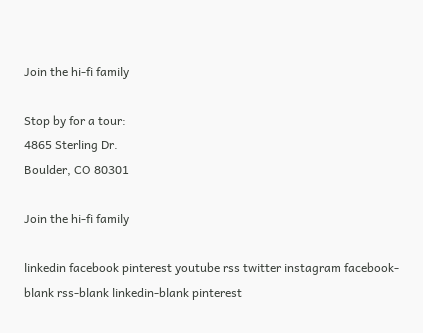Join the hi-fi family

Stop by for a tour:
4865 Sterling Dr.
Boulder, CO 80301

Join the hi-fi family

linkedin facebook pinterest youtube rss twitter instagram facebook-blank rss-blank linkedin-blank pinterest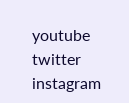youtube twitter instagram